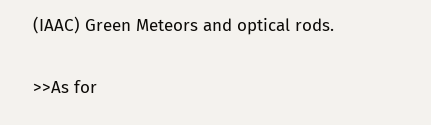(IAAC) Green Meteors and optical rods.

>>As for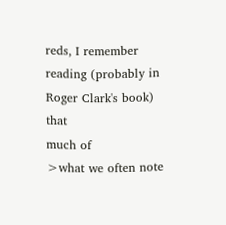reds, I remember reading (probably in Roger Clark's book) that
much of
>what we often note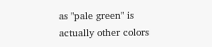as "pale green" is actually other colors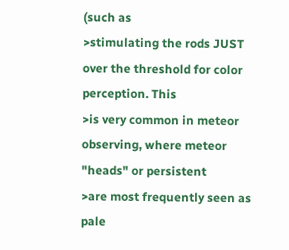(such as
>stimulating the rods JUST over the threshold for color perception. This
>is very common in meteor observing, where meteor "heads" or persistent
>are most frequently seen as pale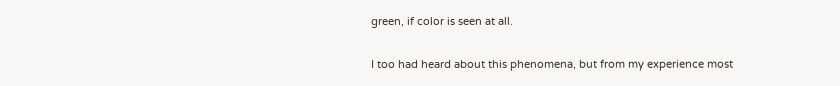green, if color is seen at all.

I too had heard about this phenomena, but from my experience most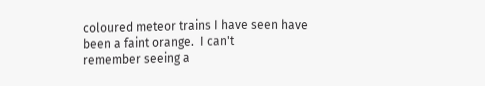coloured meteor trains I have seen have been a faint orange.  I can't
remember seeing a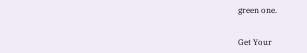green one.


Get Your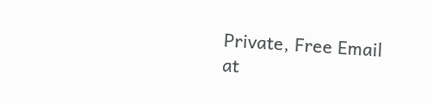Private, Free Email at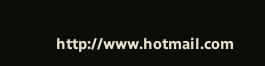http://www.hotmail.com